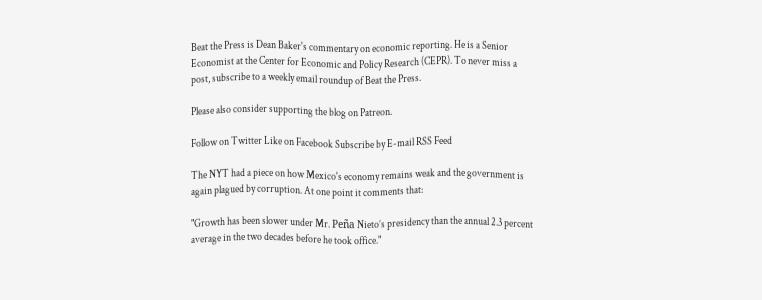Beat the Press is Dean Baker's commentary on economic reporting. He is a Senior Economist at the Center for Economic and Policy Research (CEPR). To never miss a post, subscribe to a weekly email roundup of Beat the Press.

Please also consider supporting the blog on Patreon.

Follow on Twitter Like on Facebook Subscribe by E-mail RSS Feed

The NYT had a piece on how Mexico's economy remains weak and the government is again plagued by corruption. At one point it comments that:

"Growth has been slower under Mr. Peña Nieto’s presidency than the annual 2.3 percent average in the two decades before he took office."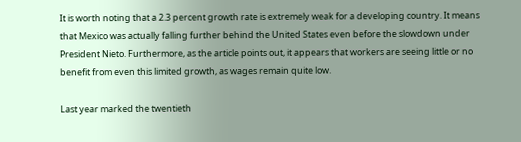It is worth noting that a 2.3 percent growth rate is extremely weak for a developing country. It means that Mexico was actually falling further behind the United States even before the slowdown under President Nieto. Furthermore, as the article points out, it appears that workers are seeing little or no benefit from even this limited growth, as wages remain quite low.

Last year marked the twentieth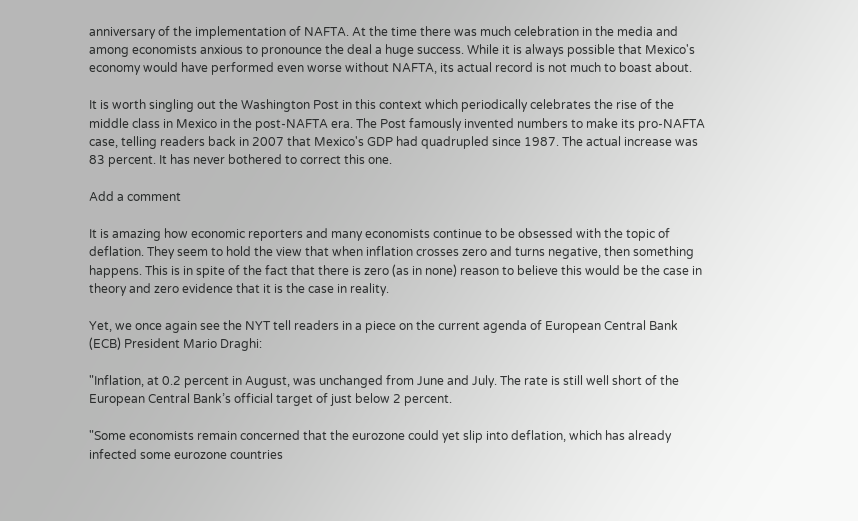anniversary of the implementation of NAFTA. At the time there was much celebration in the media and among economists anxious to pronounce the deal a huge success. While it is always possible that Mexico's economy would have performed even worse without NAFTA, its actual record is not much to boast about.

It is worth singling out the Washington Post in this context which periodically celebrates the rise of the middle class in Mexico in the post-NAFTA era. The Post famously invented numbers to make its pro-NAFTA case, telling readers back in 2007 that Mexico's GDP had quadrupled since 1987. The actual increase was 83 percent. It has never bothered to correct this one.

Add a comment

It is amazing how economic reporters and many economists continue to be obsessed with the topic of deflation. They seem to hold the view that when inflation crosses zero and turns negative, then something happens. This is in spite of the fact that there is zero (as in none) reason to believe this would be the case in theory and zero evidence that it is the case in reality.

Yet, we once again see the NYT tell readers in a piece on the current agenda of European Central Bank (ECB) President Mario Draghi:

"Inflation, at 0.2 percent in August, was unchanged from June and July. The rate is still well short of the European Central Bank’s official target of just below 2 percent.

"Some economists remain concerned that the eurozone could yet slip into deflation, which has already infected some eurozone countries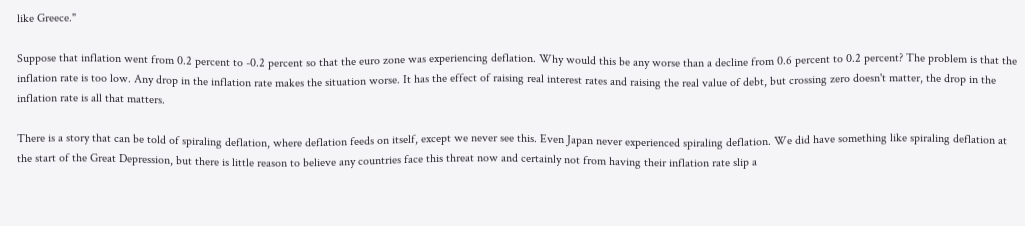like Greece."

Suppose that inflation went from 0.2 percent to -0.2 percent so that the euro zone was experiencing deflation. Why would this be any worse than a decline from 0.6 percent to 0.2 percent? The problem is that the inflation rate is too low. Any drop in the inflation rate makes the situation worse. It has the effect of raising real interest rates and raising the real value of debt, but crossing zero doesn't matter, the drop in the inflation rate is all that matters.

There is a story that can be told of spiraling deflation, where deflation feeds on itself, except we never see this. Even Japan never experienced spiraling deflation. We did have something like spiraling deflation at the start of the Great Depression, but there is little reason to believe any countries face this threat now and certainly not from having their inflation rate slip a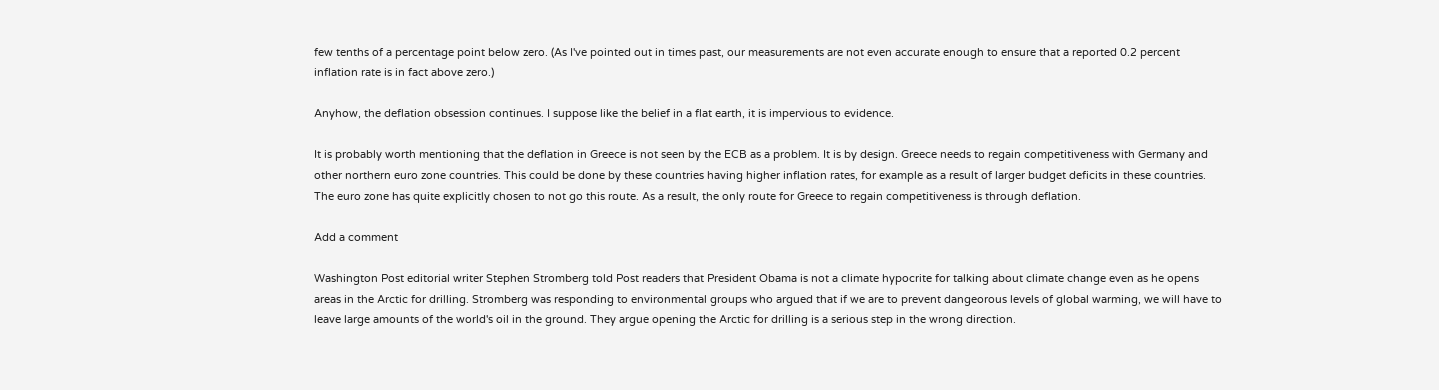few tenths of a percentage point below zero. (As I've pointed out in times past, our measurements are not even accurate enough to ensure that a reported 0.2 percent inflation rate is in fact above zero.)

Anyhow, the deflation obsession continues. I suppose like the belief in a flat earth, it is impervious to evidence.

It is probably worth mentioning that the deflation in Greece is not seen by the ECB as a problem. It is by design. Greece needs to regain competitiveness with Germany and other northern euro zone countries. This could be done by these countries having higher inflation rates, for example as a result of larger budget deficits in these countries. The euro zone has quite explicitly chosen to not go this route. As a result, the only route for Greece to regain competitiveness is through deflation.

Add a comment

Washington Post editorial writer Stephen Stromberg told Post readers that President Obama is not a climate hypocrite for talking about climate change even as he opens areas in the Arctic for drilling. Stromberg was responding to environmental groups who argued that if we are to prevent dangeorous levels of global warming, we will have to leave large amounts of the world's oil in the ground. They argue opening the Arctic for drilling is a serious step in the wrong direction.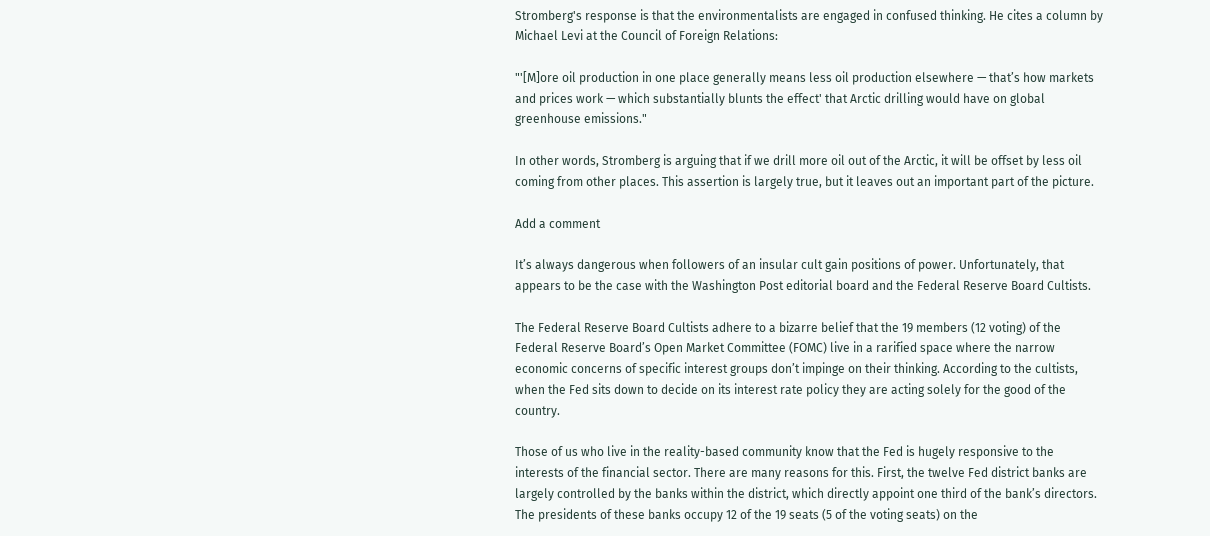Stromberg's response is that the environmentalists are engaged in confused thinking. He cites a column by Michael Levi at the Council of Foreign Relations:

"'[M]ore oil production in one place generally means less oil production elsewhere — that’s how markets and prices work — which substantially blunts the effect' that Arctic drilling would have on global greenhouse emissions."

In other words, Stromberg is arguing that if we drill more oil out of the Arctic, it will be offset by less oil coming from other places. This assertion is largely true, but it leaves out an important part of the picture.

Add a comment

It’s always dangerous when followers of an insular cult gain positions of power. Unfortunately, that appears to be the case with the Washington Post editorial board and the Federal Reserve Board Cultists.

The Federal Reserve Board Cultists adhere to a bizarre belief that the 19 members (12 voting) of the Federal Reserve Board’s Open Market Committee (FOMC) live in a rarified space where the narrow economic concerns of specific interest groups don’t impinge on their thinking. According to the cultists, when the Fed sits down to decide on its interest rate policy they are acting solely for the good of the country.

Those of us who live in the reality-based community know that the Fed is hugely responsive to the interests of the financial sector. There are many reasons for this. First, the twelve Fed district banks are largely controlled by the banks within the district, which directly appoint one third of the bank’s directors. The presidents of these banks occupy 12 of the 19 seats (5 of the voting seats) on the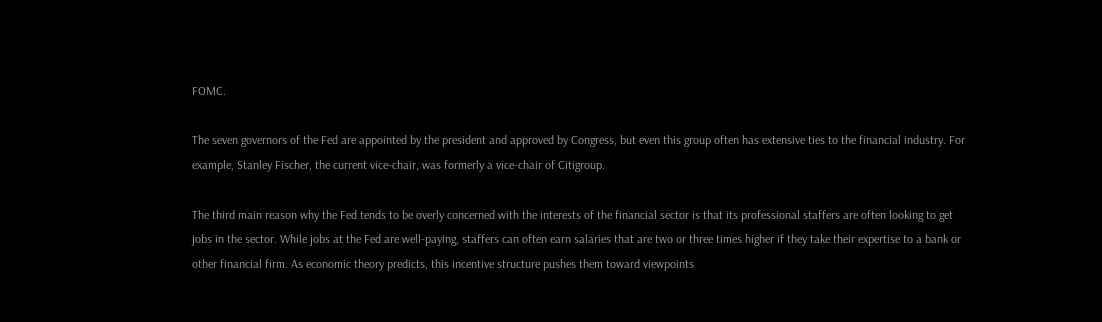FOMC.

The seven governors of the Fed are appointed by the president and approved by Congress, but even this group often has extensive ties to the financial industry. For example, Stanley Fischer, the current vice-chair, was formerly a vice-chair of Citigroup.

The third main reason why the Fed tends to be overly concerned with the interests of the financial sector is that its professional staffers are often looking to get jobs in the sector. While jobs at the Fed are well-paying, staffers can often earn salaries that are two or three times higher if they take their expertise to a bank or other financial firm. As economic theory predicts, this incentive structure pushes them toward viewpoints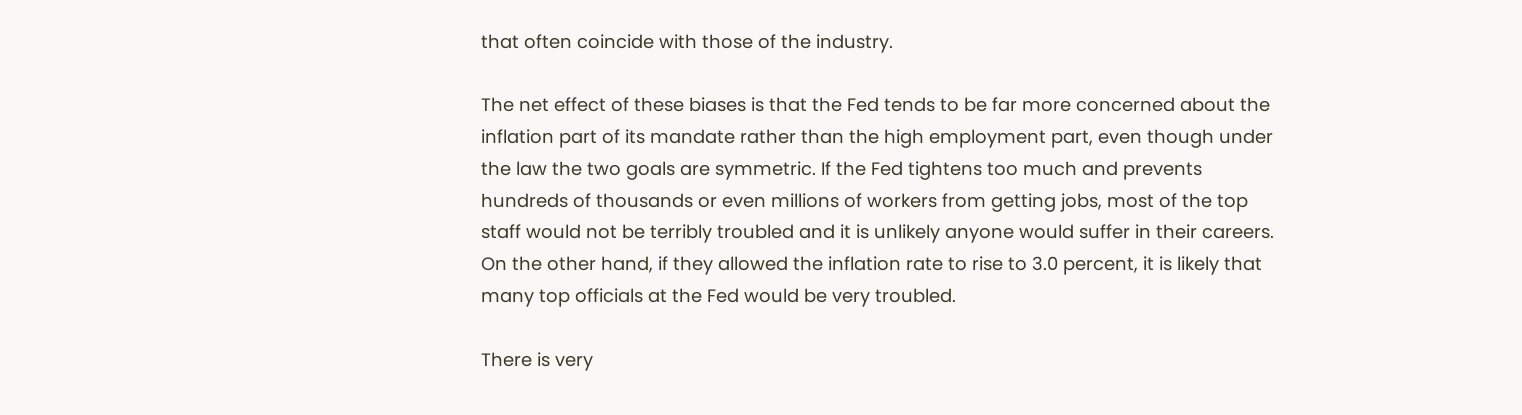that often coincide with those of the industry.

The net effect of these biases is that the Fed tends to be far more concerned about the inflation part of its mandate rather than the high employment part, even though under the law the two goals are symmetric. If the Fed tightens too much and prevents hundreds of thousands or even millions of workers from getting jobs, most of the top staff would not be terribly troubled and it is unlikely anyone would suffer in their careers. On the other hand, if they allowed the inflation rate to rise to 3.0 percent, it is likely that many top officials at the Fed would be very troubled.

There is very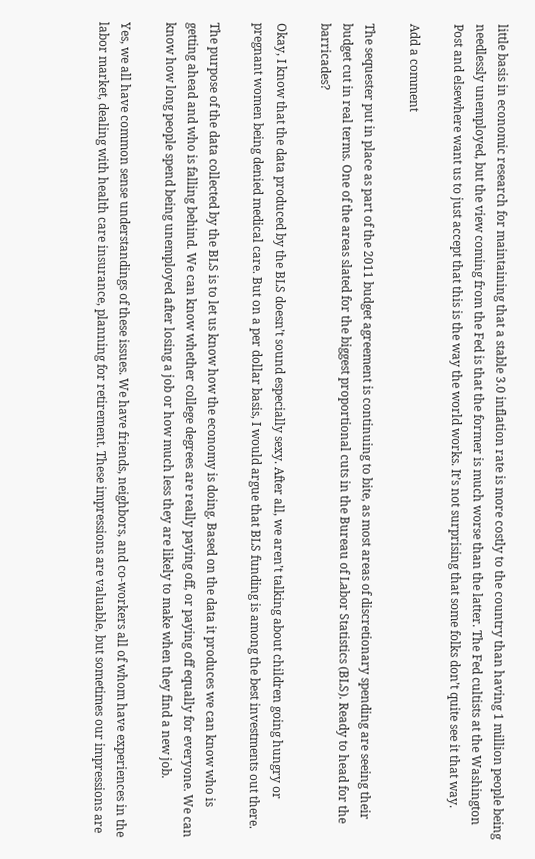little basis in economic research for maintaining that a stable 3.0 inflation rate is more costly to the country than having 1 million people being needlessly unemployed, but the view coming from the Fed is that the former is much worse than the latter. The Fed cultists at the Washington Post and elsewhere want us to just accept that this is the way the world works. It’s not surprising that some folks don’t quite see it that way.

Add a comment

The sequester put in place as part of the 2011 budget agreement is continuing to bite, as most areas of discretionary spending are seeing their budget cut in real terms. One of the areas slated for the biggest proportional cuts in the Bureau of Labor Statistics (BLS). Ready to head for the barricades?

Okay, I know that the data produced by the BLS doesn’t sound especially sexy. After all, we aren’t talking about children going hungry or pregnant women being denied medical care. But on a per dollar basis, I would argue that BLS funding is among the best investments out there.

The purpose of the data collected by the BLS is to let us know how the economy is doing. Based on the data it produces we can know who is getting ahead and who is falling behind. We can know whether college degrees are really paying off, or paying off equally for everyone. We can know how long people spend being unemployed after losing a job or how much less they are likely to make when they find a new job.

Yes, we all have common sense understandings of these issues. We have friends, neighbors, and co-workers all of whom have experiences in the labor market, dealing with health care insurance, planning for retirement. These impressions are valuable, but sometimes our impressions are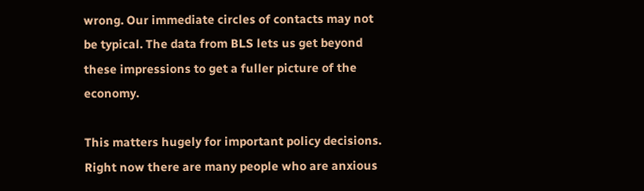wrong. Our immediate circles of contacts may not be typical. The data from BLS lets us get beyond these impressions to get a fuller picture of the economy.

This matters hugely for important policy decisions. Right now there are many people who are anxious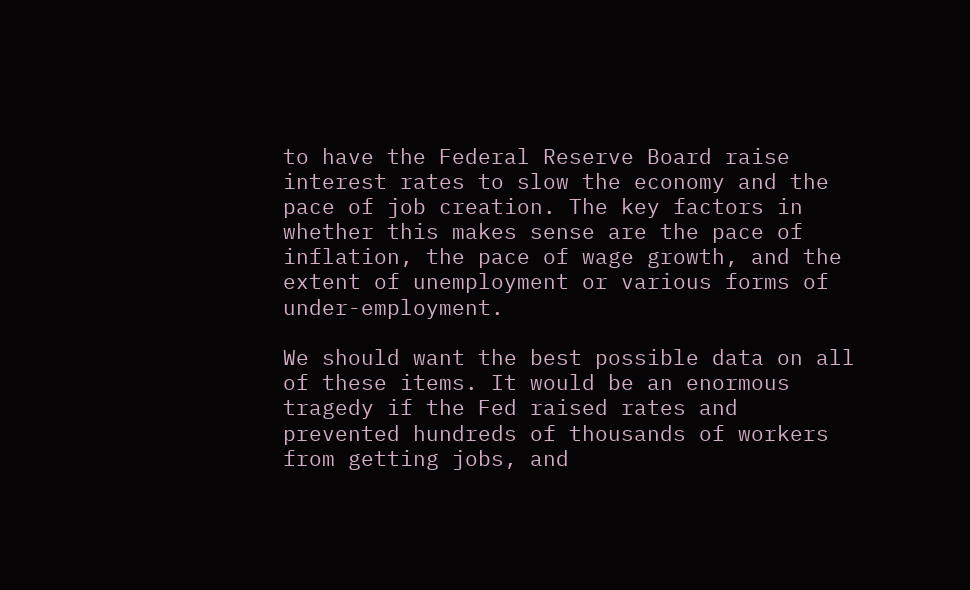to have the Federal Reserve Board raise interest rates to slow the economy and the pace of job creation. The key factors in whether this makes sense are the pace of inflation, the pace of wage growth, and the extent of unemployment or various forms of under-employment.

We should want the best possible data on all of these items. It would be an enormous tragedy if the Fed raised rates and prevented hundreds of thousands of workers from getting jobs, and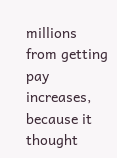millions from getting pay increases, because it thought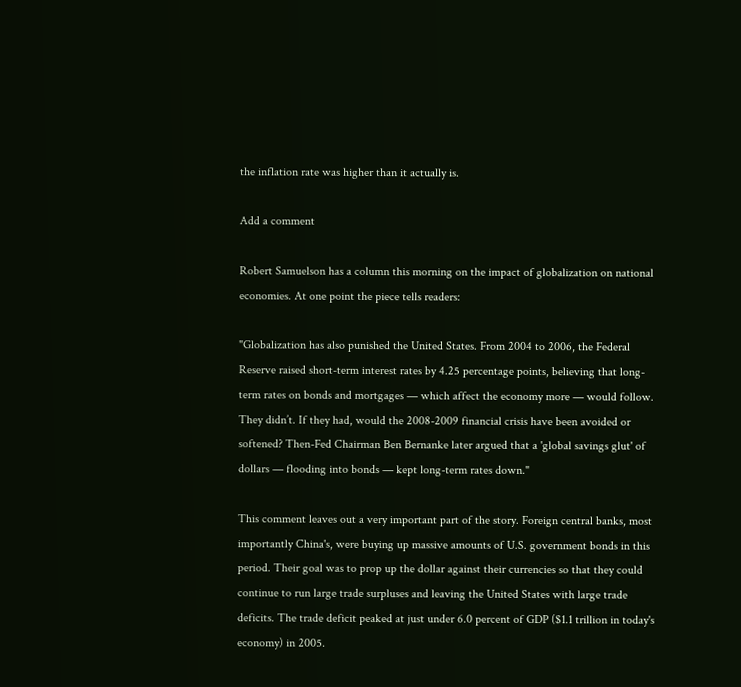the inflation rate was higher than it actually is.

Add a comment

Robert Samuelson has a column this morning on the impact of globalization on national economies. At one point the piece tells readers:

"Globalization has also punished the United States. From 2004 to 2006, the Federal Reserve raised short-term interest rates by 4.25 percentage points, believing that long-term rates on bonds and mortgages — which affect the economy more — would follow. They didn’t. If they had, would the 2008-2009 financial crisis have been avoided or softened? Then-Fed Chairman Ben Bernanke later argued that a 'global savings glut' of dollars — flooding into bonds — kept long-term rates down."

This comment leaves out a very important part of the story. Foreign central banks, most importantly China's, were buying up massive amounts of U.S. government bonds in this period. Their goal was to prop up the dollar against their currencies so that they could continue to run large trade surpluses and leaving the United States with large trade deficits. The trade deficit peaked at just under 6.0 percent of GDP ($1.1 trillion in today's economy) in 2005.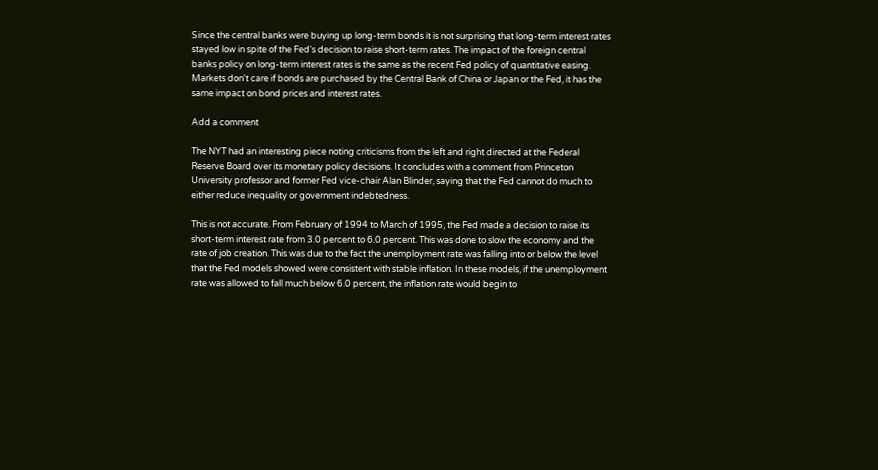Since the central banks were buying up long-term bonds it is not surprising that long-term interest rates stayed low in spite of the Fed's decision to raise short-term rates. The impact of the foreign central banks policy on long-term interest rates is the same as the recent Fed policy of quantitative easing. Markets don't care if bonds are purchased by the Central Bank of China or Japan or the Fed, it has the same impact on bond prices and interest rates.

Add a comment

The NYT had an interesting piece noting criticisms from the left and right directed at the Federal Reserve Board over its monetary policy decisions. It concludes with a comment from Princeton University professor and former Fed vice-chair Alan Blinder, saying that the Fed cannot do much to either reduce inequality or government indebtedness.

This is not accurate. From February of 1994 to March of 1995, the Fed made a decision to raise its short-term interest rate from 3.0 percent to 6.0 percent. This was done to slow the economy and the rate of job creation. This was due to the fact the unemployment rate was falling into or below the level that the Fed models showed were consistent with stable inflation. In these models, if the unemployment rate was allowed to fall much below 6.0 percent, the inflation rate would begin to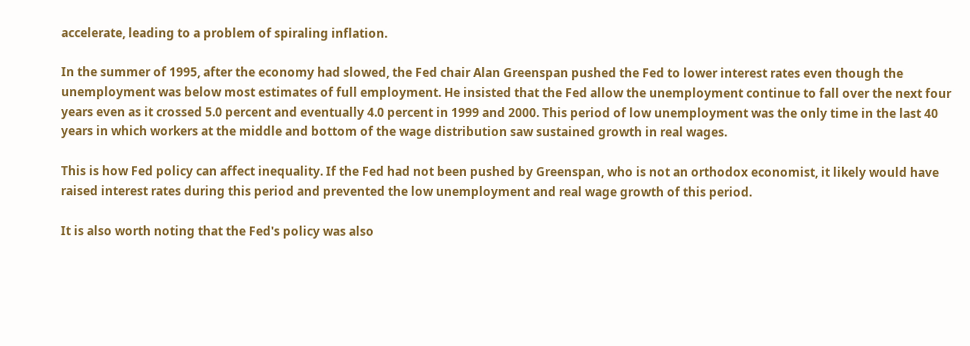accelerate, leading to a problem of spiraling inflation.

In the summer of 1995, after the economy had slowed, the Fed chair Alan Greenspan pushed the Fed to lower interest rates even though the unemployment was below most estimates of full employment. He insisted that the Fed allow the unemployment continue to fall over the next four years even as it crossed 5.0 percent and eventually 4.0 percent in 1999 and 2000. This period of low unemployment was the only time in the last 40 years in which workers at the middle and bottom of the wage distribution saw sustained growth in real wages.

This is how Fed policy can affect inequality. If the Fed had not been pushed by Greenspan, who is not an orthodox economist, it likely would have raised interest rates during this period and prevented the low unemployment and real wage growth of this period.

It is also worth noting that the Fed's policy was also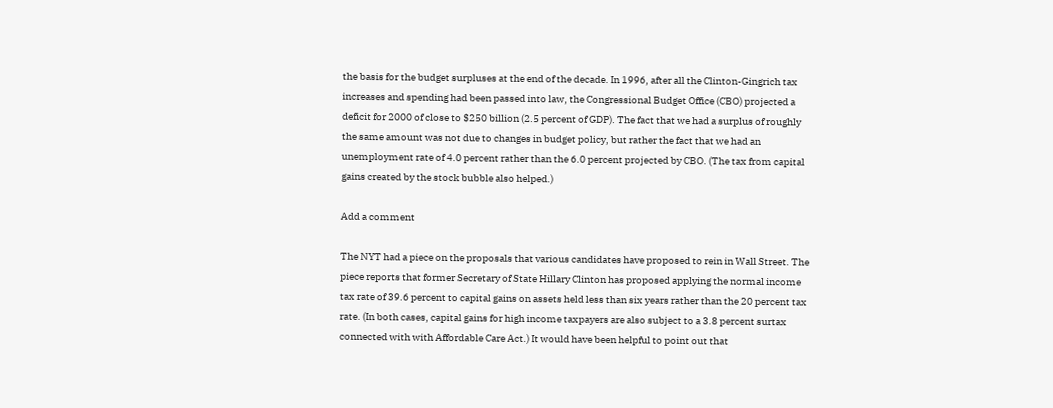the basis for the budget surpluses at the end of the decade. In 1996, after all the Clinton-Gingrich tax increases and spending had been passed into law, the Congressional Budget Office (CBO) projected a deficit for 2000 of close to $250 billion (2.5 percent of GDP). The fact that we had a surplus of roughly the same amount was not due to changes in budget policy, but rather the fact that we had an unemployment rate of 4.0 percent rather than the 6.0 percent projected by CBO. (The tax from capital gains created by the stock bubble also helped.)

Add a comment

The NYT had a piece on the proposals that various candidates have proposed to rein in Wall Street. The piece reports that former Secretary of State Hillary Clinton has proposed applying the normal income tax rate of 39.6 percent to capital gains on assets held less than six years rather than the 20 percent tax rate. (In both cases, capital gains for high income taxpayers are also subject to a 3.8 percent surtax connected with with Affordable Care Act.) It would have been helpful to point out that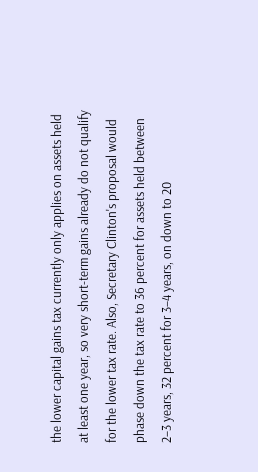the lower capital gains tax currently only applies on assets held at least one year, so very short-term gains already do not qualify for the lower tax rate. Also, Secretary Clinton's proposal would phase down the tax rate to 36 percent for assets held between 2–3 years, 32 percent for 3–4 years, on down to 20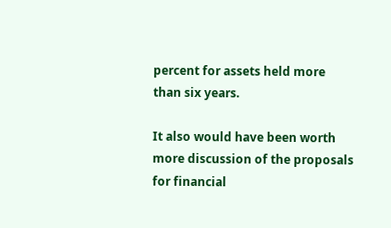percent for assets held more than six years.

It also would have been worth more discussion of the proposals for financial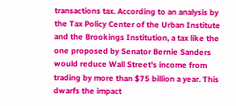transactions tax. According to an analysis by the Tax Policy Center of the Urban Institute and the Brookings Institution, a tax like the one proposed by Senator Bernie Sanders would reduce Wall Street's income from trading by more than $75 billion a year. This dwarfs the impact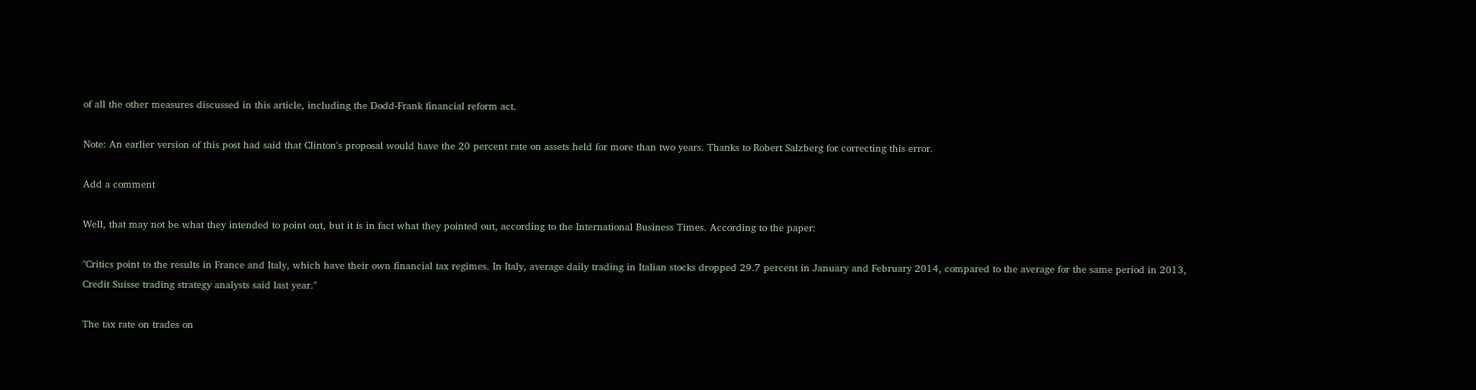of all the other measures discussed in this article, including the Dodd-Frank financial reform act.

Note: An earlier version of this post had said that Clinton's proposal would have the 20 percent rate on assets held for more than two years. Thanks to Robert Salzberg for correcting this error.

Add a comment

Well, that may not be what they intended to point out, but it is in fact what they pointed out, according to the International Business Times. According to the paper:

"Critics point to the results in France and Italy, which have their own financial tax regimes. In Italy, average daily trading in Italian stocks dropped 29.7 percent in January and February 2014, compared to the average for the same period in 2013, Credit Suisse trading strategy analysts said last year."

The tax rate on trades on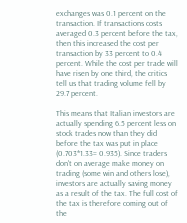exchanges was 0.1 percent on the transaction. If transactions costs averaged 0.3 percent before the tax, then this increased the cost per transaction by 33 percent to 0.4 percent. While the cost per trade will have risen by one third, the critics tell us that trading volume fell by 29.7 percent.

This means that Italian investors are actually spending 6.5 percent less on stock trades now than they did before the tax was put in place (0.703*1.33= 0.935). Since traders don't on average make money on trading (some win and others lose), investors are actually saving money as a result of the tax. The full cost of the tax is therefore coming out of the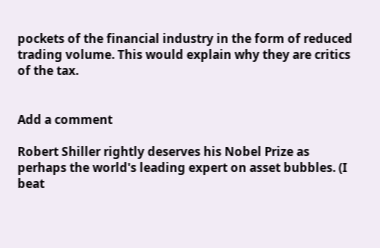pockets of the financial industry in the form of reduced trading volume. This would explain why they are critics of the tax.


Add a comment

Robert Shiller rightly deserves his Nobel Prize as perhaps the world's leading expert on asset bubbles. (I beat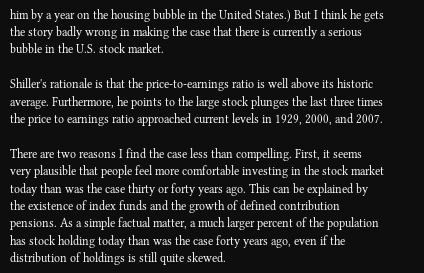him by a year on the housing bubble in the United States.) But I think he gets the story badly wrong in making the case that there is currently a serious bubble in the U.S. stock market.

Shiller's rationale is that the price-to-earnings ratio is well above its historic average. Furthermore, he points to the large stock plunges the last three times the price to earnings ratio approached current levels in 1929, 2000, and 2007.

There are two reasons I find the case less than compelling. First, it seems very plausible that people feel more comfortable investing in the stock market today than was the case thirty or forty years ago. This can be explained by the existence of index funds and the growth of defined contribution pensions. As a simple factual matter, a much larger percent of the population has stock holding today than was the case forty years ago, even if the distribution of holdings is still quite skewed.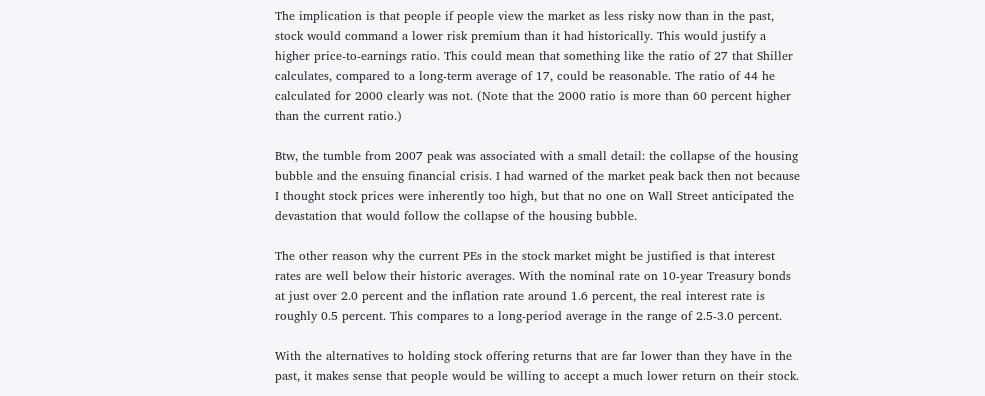The implication is that people if people view the market as less risky now than in the past, stock would command a lower risk premium than it had historically. This would justify a higher price-to-earnings ratio. This could mean that something like the ratio of 27 that Shiller calculates, compared to a long-term average of 17, could be reasonable. The ratio of 44 he calculated for 2000 clearly was not. (Note that the 2000 ratio is more than 60 percent higher than the current ratio.)

Btw, the tumble from 2007 peak was associated with a small detail: the collapse of the housing bubble and the ensuing financial crisis. I had warned of the market peak back then not because I thought stock prices were inherently too high, but that no one on Wall Street anticipated the devastation that would follow the collapse of the housing bubble.

The other reason why the current PEs in the stock market might be justified is that interest rates are well below their historic averages. With the nominal rate on 10-year Treasury bonds at just over 2.0 percent and the inflation rate around 1.6 percent, the real interest rate is roughly 0.5 percent. This compares to a long-period average in the range of 2.5-3.0 percent.

With the alternatives to holding stock offering returns that are far lower than they have in the past, it makes sense that people would be willing to accept a much lower return on their stock.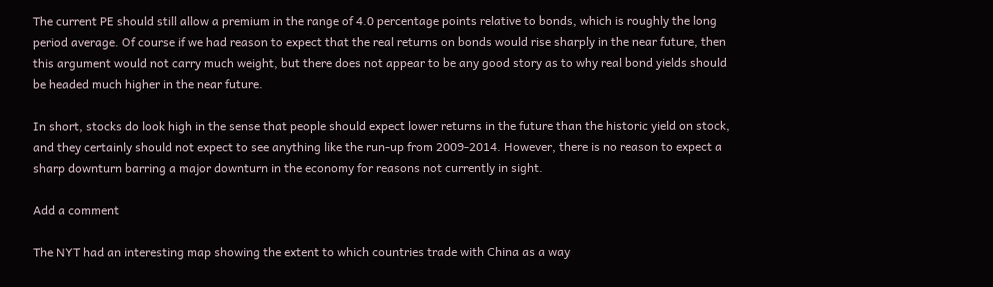The current PE should still allow a premium in the range of 4.0 percentage points relative to bonds, which is roughly the long period average. Of course if we had reason to expect that the real returns on bonds would rise sharply in the near future, then this argument would not carry much weight, but there does not appear to be any good story as to why real bond yields should be headed much higher in the near future.

In short, stocks do look high in the sense that people should expect lower returns in the future than the historic yield on stock, and they certainly should not expect to see anything like the run-up from 2009-2014. However, there is no reason to expect a sharp downturn barring a major downturn in the economy for reasons not currently in sight.

Add a comment

The NYT had an interesting map showing the extent to which countries trade with China as a way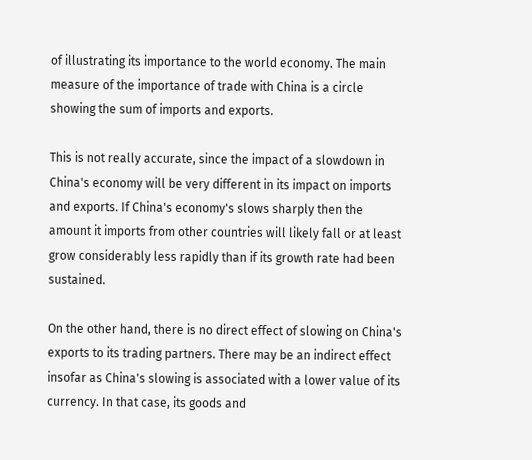of illustrating its importance to the world economy. The main measure of the importance of trade with China is a circle showing the sum of imports and exports.

This is not really accurate, since the impact of a slowdown in China's economy will be very different in its impact on imports and exports. If China's economy's slows sharply then the amount it imports from other countries will likely fall or at least grow considerably less rapidly than if its growth rate had been sustained.

On the other hand, there is no direct effect of slowing on China's exports to its trading partners. There may be an indirect effect insofar as China's slowing is associated with a lower value of its currency. In that case, its goods and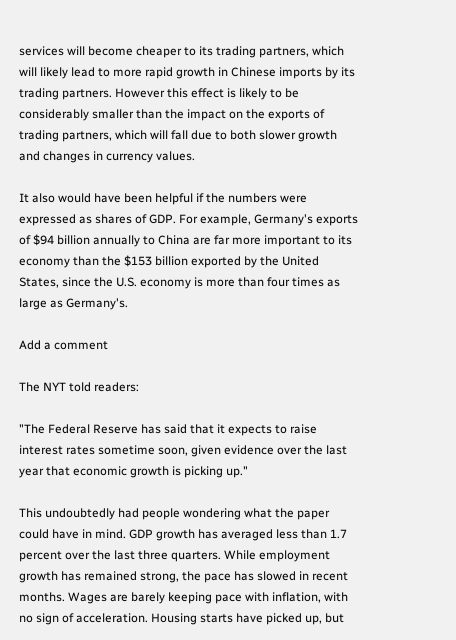services will become cheaper to its trading partners, which will likely lead to more rapid growth in Chinese imports by its trading partners. However this effect is likely to be considerably smaller than the impact on the exports of trading partners, which will fall due to both slower growth and changes in currency values.

It also would have been helpful if the numbers were expressed as shares of GDP. For example, Germany's exports of $94 billion annually to China are far more important to its economy than the $153 billion exported by the United States, since the U.S. economy is more than four times as large as Germany's.

Add a comment

The NYT told readers:

"The Federal Reserve has said that it expects to raise interest rates sometime soon, given evidence over the last year that economic growth is picking up."

This undoubtedly had people wondering what the paper could have in mind. GDP growth has averaged less than 1.7 percent over the last three quarters. While employment growth has remained strong, the pace has slowed in recent months. Wages are barely keeping pace with inflation, with no sign of acceleration. Housing starts have picked up, but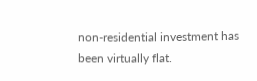non-residential investment has been virtually flat.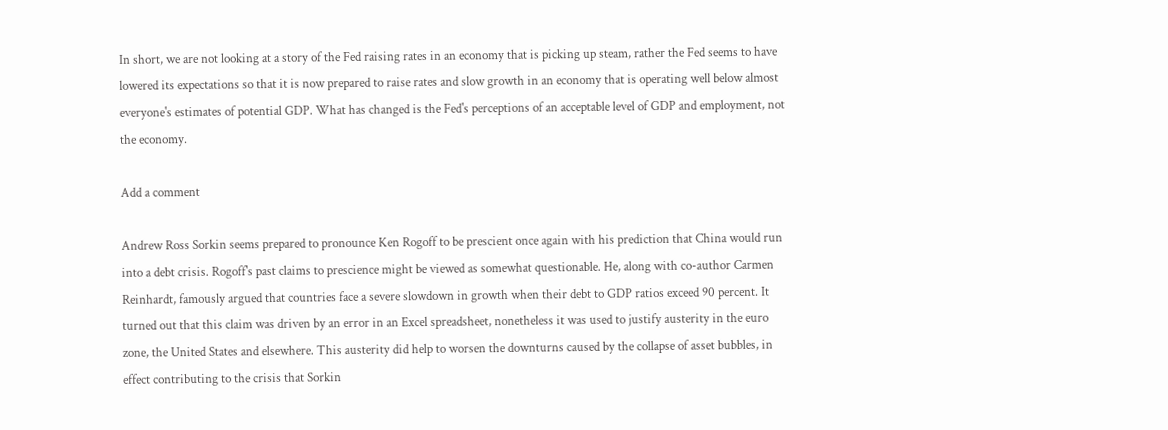In short, we are not looking at a story of the Fed raising rates in an economy that is picking up steam, rather the Fed seems to have lowered its expectations so that it is now prepared to raise rates and slow growth in an economy that is operating well below almost everyone's estimates of potential GDP. What has changed is the Fed's perceptions of an acceptable level of GDP and employment, not the economy.

Add a comment

Andrew Ross Sorkin seems prepared to pronounce Ken Rogoff to be prescient once again with his prediction that China would run into a debt crisis. Rogoff's past claims to prescience might be viewed as somewhat questionable. He, along with co-author Carmen Reinhardt, famously argued that countries face a severe slowdown in growth when their debt to GDP ratios exceed 90 percent. It turned out that this claim was driven by an error in an Excel spreadsheet, nonetheless it was used to justify austerity in the euro zone, the United States and elsewhere. This austerity did help to worsen the downturns caused by the collapse of asset bubbles, in effect contributing to the crisis that Sorkin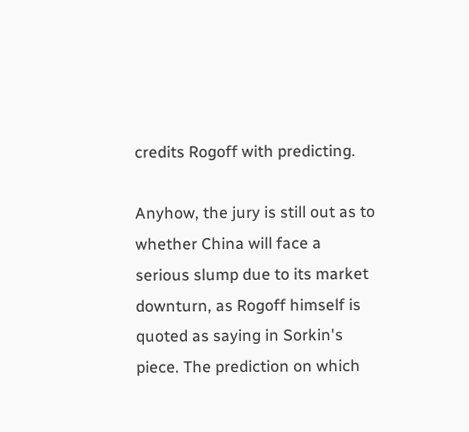credits Rogoff with predicting.

Anyhow, the jury is still out as to whether China will face a serious slump due to its market downturn, as Rogoff himself is quoted as saying in Sorkin's piece. The prediction on which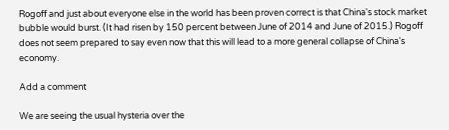Rogoff and just about everyone else in the world has been proven correct is that China's stock market bubble would burst. (It had risen by 150 percent between June of 2014 and June of 2015.) Rogoff does not seem prepared to say even now that this will lead to a more general collapse of China's economy.

Add a comment

We are seeing the usual hysteria over the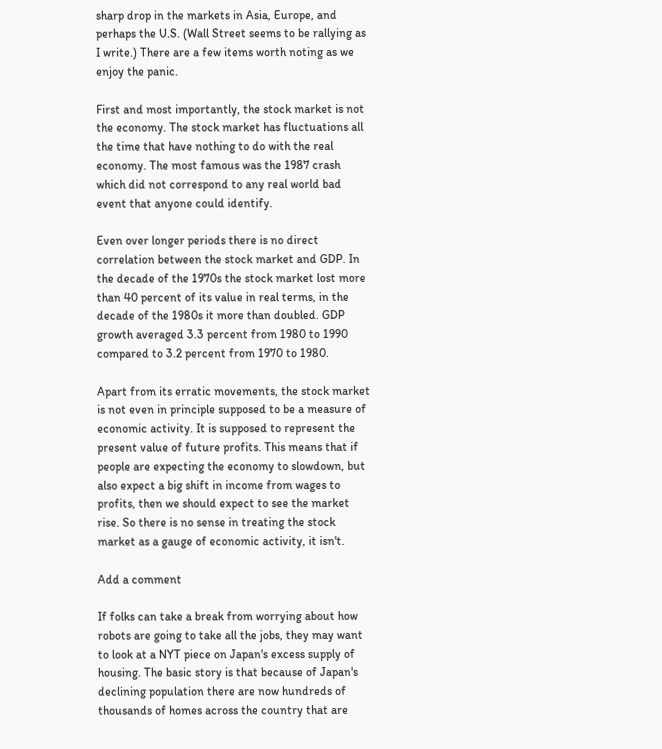sharp drop in the markets in Asia, Europe, and perhaps the U.S. (Wall Street seems to be rallying as I write.) There are a few items worth noting as we enjoy the panic.

First and most importantly, the stock market is not the economy. The stock market has fluctuations all the time that have nothing to do with the real economy. The most famous was the 1987 crash which did not correspond to any real world bad event that anyone could identify.

Even over longer periods there is no direct correlation between the stock market and GDP. In the decade of the 1970s the stock market lost more than 40 percent of its value in real terms, in the decade of the 1980s it more than doubled. GDP growth averaged 3.3 percent from 1980 to 1990 compared to 3.2 percent from 1970 to 1980.

Apart from its erratic movements, the stock market is not even in principle supposed to be a measure of economic activity. It is supposed to represent the present value of future profits. This means that if people are expecting the economy to slowdown, but also expect a big shift in income from wages to profits, then we should expect to see the market rise. So there is no sense in treating the stock market as a gauge of economic activity, it isn't.

Add a comment

If folks can take a break from worrying about how robots are going to take all the jobs, they may want to look at a NYT piece on Japan's excess supply of housing. The basic story is that because of Japan's declining population there are now hundreds of thousands of homes across the country that are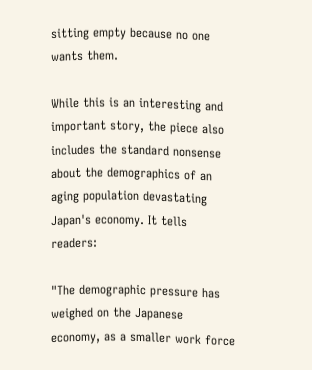sitting empty because no one wants them.

While this is an interesting and important story, the piece also includes the standard nonsense about the demographics of an aging population devastating Japan's economy. It tells readers:

"The demographic pressure has weighed on the Japanese economy, as a smaller work force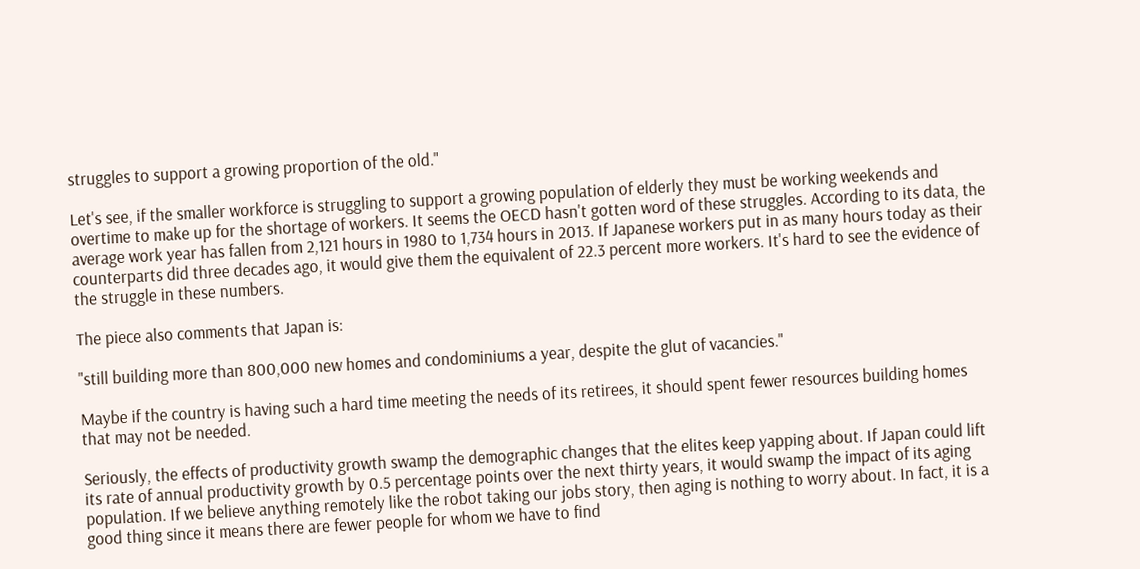struggles to support a growing proportion of the old."

Let's see, if the smaller workforce is struggling to support a growing population of elderly they must be working weekends and overtime to make up for the shortage of workers. It seems the OECD hasn't gotten word of these struggles. According to its data, the average work year has fallen from 2,121 hours in 1980 to 1,734 hours in 2013. If Japanese workers put in as many hours today as their counterparts did three decades ago, it would give them the equivalent of 22.3 percent more workers. It's hard to see the evidence of the struggle in these numbers.

The piece also comments that Japan is:

"still building more than 800,000 new homes and condominiums a year, despite the glut of vacancies."

Maybe if the country is having such a hard time meeting the needs of its retirees, it should spent fewer resources building homes that may not be needed.

Seriously, the effects of productivity growth swamp the demographic changes that the elites keep yapping about. If Japan could lift its rate of annual productivity growth by 0.5 percentage points over the next thirty years, it would swamp the impact of its aging population. If we believe anything remotely like the robot taking our jobs story, then aging is nothing to worry about. In fact, it is a good thing since it means there are fewer people for whom we have to find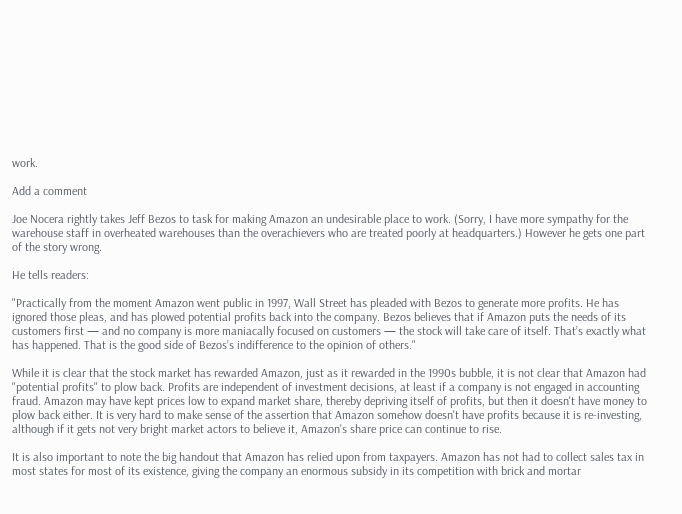work.

Add a comment

Joe Nocera rightly takes Jeff Bezos to task for making Amazon an undesirable place to work. (Sorry, I have more sympathy for the warehouse staff in overheated warehouses than the overachievers who are treated poorly at headquarters.) However he gets one part of the story wrong.

He tells readers:

"Practically from the moment Amazon went public in 1997, Wall Street has pleaded with Bezos to generate more profits. He has ignored those pleas, and has plowed potential profits back into the company. Bezos believes that if Amazon puts the needs of its customers first — and no company is more maniacally focused on customers — the stock will take care of itself. That’s exactly what has happened. That is the good side of Bezos’s indifference to the opinion of others."

While it is clear that the stock market has rewarded Amazon, just as it rewarded in the 1990s bubble, it is not clear that Amazon had "potential profits" to plow back. Profits are independent of investment decisions, at least if a company is not engaged in accounting fraud. Amazon may have kept prices low to expand market share, thereby depriving itself of profits, but then it doesn't have money to plow back either. It is very hard to make sense of the assertion that Amazon somehow doesn't have profits because it is re-investing, although if it gets not very bright market actors to believe it, Amazon's share price can continue to rise.

It is also important to note the big handout that Amazon has relied upon from taxpayers. Amazon has not had to collect sales tax in most states for most of its existence, giving the company an enormous subsidy in its competition with brick and mortar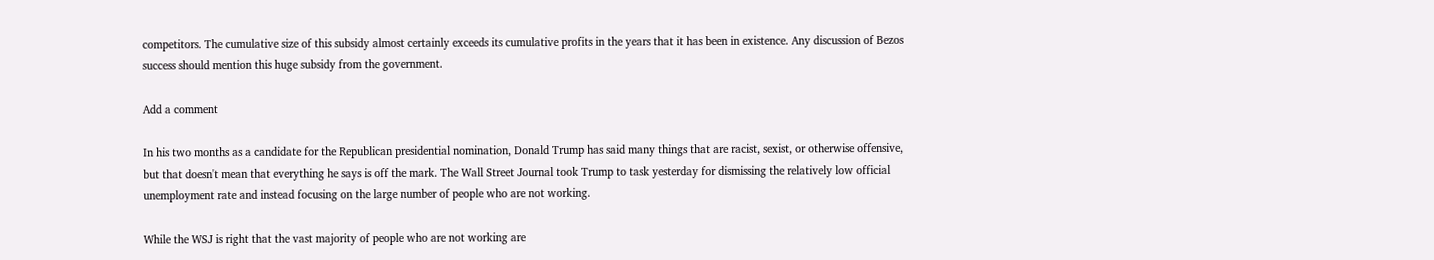competitors. The cumulative size of this subsidy almost certainly exceeds its cumulative profits in the years that it has been in existence. Any discussion of Bezos success should mention this huge subsidy from the government.

Add a comment

In his two months as a candidate for the Republican presidential nomination, Donald Trump has said many things that are racist, sexist, or otherwise offensive, but that doesn't mean that everything he says is off the mark. The Wall Street Journal took Trump to task yesterday for dismissing the relatively low official unemployment rate and instead focusing on the large number of people who are not working.

While the WSJ is right that the vast majority of people who are not working are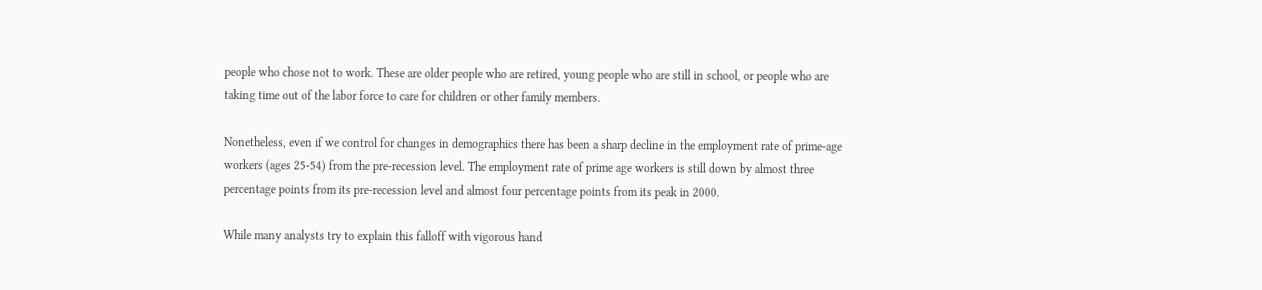people who chose not to work. These are older people who are retired, young people who are still in school, or people who are taking time out of the labor force to care for children or other family members.

Nonetheless, even if we control for changes in demographics there has been a sharp decline in the employment rate of prime-age workers (ages 25-54) from the pre-recession level. The employment rate of prime age workers is still down by almost three percentage points from its pre-recession level and almost four percentage points from its peak in 2000.

While many analysts try to explain this falloff with vigorous hand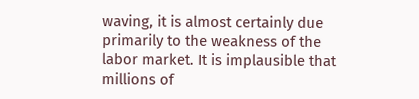waving, it is almost certainly due primarily to the weakness of the labor market. It is implausible that millions of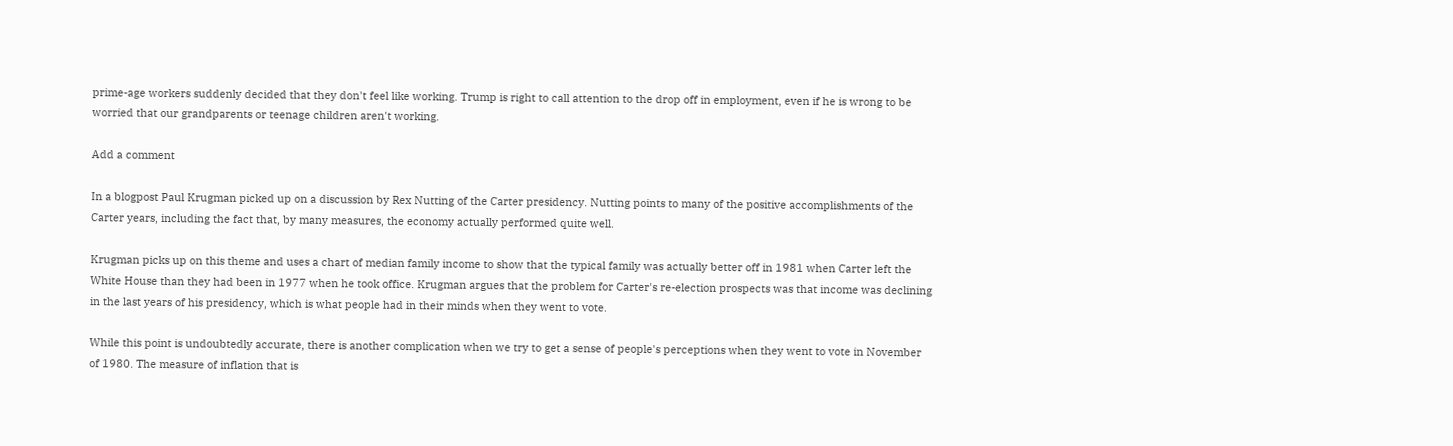prime-age workers suddenly decided that they don't feel like working. Trump is right to call attention to the drop off in employment, even if he is wrong to be worried that our grandparents or teenage children aren't working.

Add a comment

In a blogpost Paul Krugman picked up on a discussion by Rex Nutting of the Carter presidency. Nutting points to many of the positive accomplishments of the Carter years, including the fact that, by many measures, the economy actually performed quite well.

Krugman picks up on this theme and uses a chart of median family income to show that the typical family was actually better off in 1981 when Carter left the White House than they had been in 1977 when he took office. Krugman argues that the problem for Carter's re-election prospects was that income was declining in the last years of his presidency, which is what people had in their minds when they went to vote.

While this point is undoubtedly accurate, there is another complication when we try to get a sense of people's perceptions when they went to vote in November of 1980. The measure of inflation that is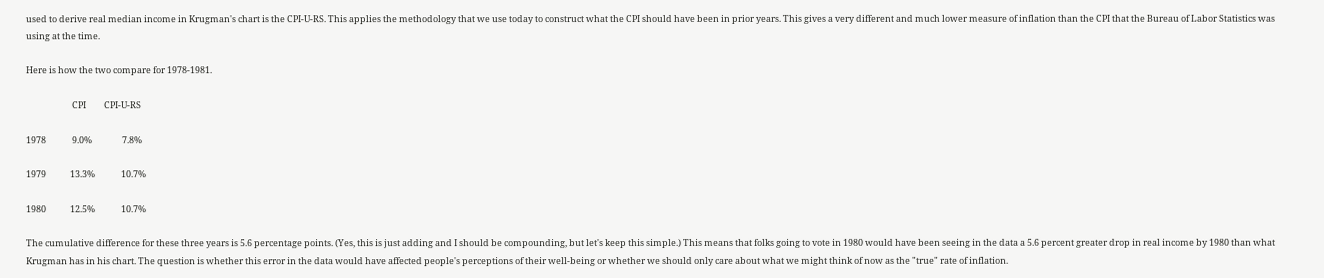used to derive real median income in Krugman's chart is the CPI-U-RS. This applies the methodology that we use today to construct what the CPI should have been in prior years. This gives a very different and much lower measure of inflation than the CPI that the Bureau of Labor Statistics was using at the time.

Here is how the two compare for 1978-1981.

                       CPI         CPI-U-RS

1978             9.0%               7.8%

1979            13.3%             10.7%

1980            12.5%             10.7%

The cumulative difference for these three years is 5.6 percentage points. (Yes, this is just adding and I should be compounding, but let's keep this simple.) This means that folks going to vote in 1980 would have been seeing in the data a 5.6 percent greater drop in real income by 1980 than what Krugman has in his chart. The question is whether this error in the data would have affected people's perceptions of their well-being or whether we should only care about what we might think of now as the "true" rate of inflation.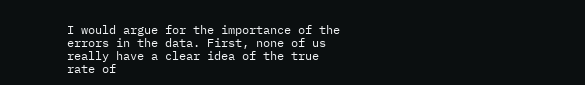I would argue for the importance of the errors in the data. First, none of us really have a clear idea of the true rate of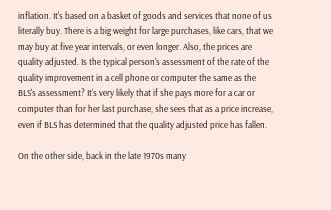inflation. It's based on a basket of goods and services that none of us literally buy. There is a big weight for large purchases, like cars, that we may buy at five year intervals, or even longer. Also, the prices are quality adjusted. Is the typical person's assessment of the rate of the quality improvement in a cell phone or computer the same as the BLS's assessment? It's very likely that if she pays more for a car or computer than for her last purchase, she sees that as a price increase, even if BLS has determined that the quality adjusted price has fallen.

On the other side, back in the late 1970s many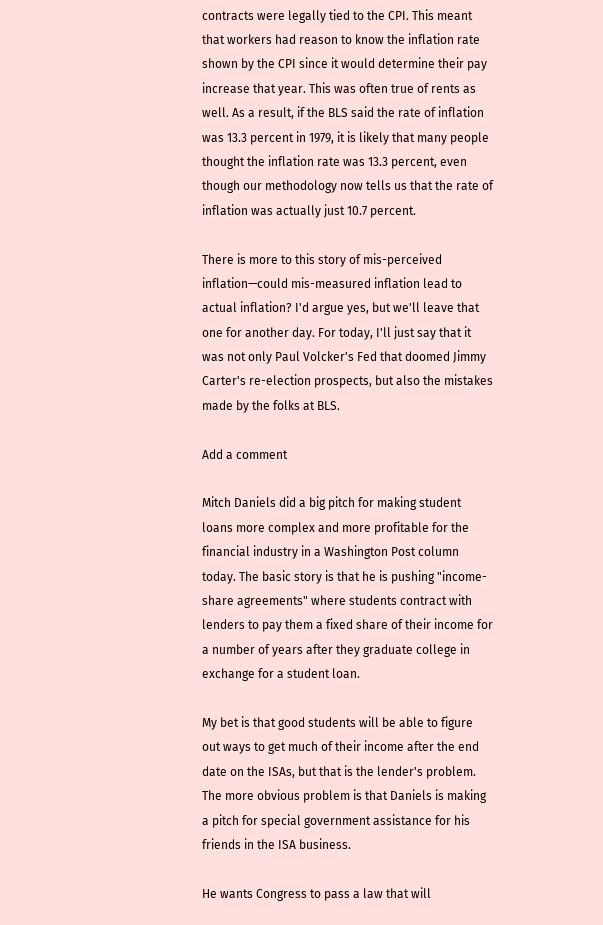contracts were legally tied to the CPI. This meant that workers had reason to know the inflation rate shown by the CPI since it would determine their pay increase that year. This was often true of rents as well. As a result, if the BLS said the rate of inflation was 13.3 percent in 1979, it is likely that many people thought the inflation rate was 13.3 percent, even though our methodology now tells us that the rate of inflation was actually just 10.7 percent.

There is more to this story of mis-perceived inflation—could mis-measured inflation lead to actual inflation? I'd argue yes, but we'll leave that one for another day. For today, I'll just say that it was not only Paul Volcker's Fed that doomed Jimmy Carter's re-election prospects, but also the mistakes made by the folks at BLS.

Add a comment

Mitch Daniels did a big pitch for making student loans more complex and more profitable for the financial industry in a Washington Post column today. The basic story is that he is pushing "income-share agreements" where students contract with lenders to pay them a fixed share of their income for a number of years after they graduate college in exchange for a student loan.

My bet is that good students will be able to figure out ways to get much of their income after the end date on the ISAs, but that is the lender's problem. The more obvious problem is that Daniels is making a pitch for special government assistance for his friends in the ISA business.

He wants Congress to pass a law that will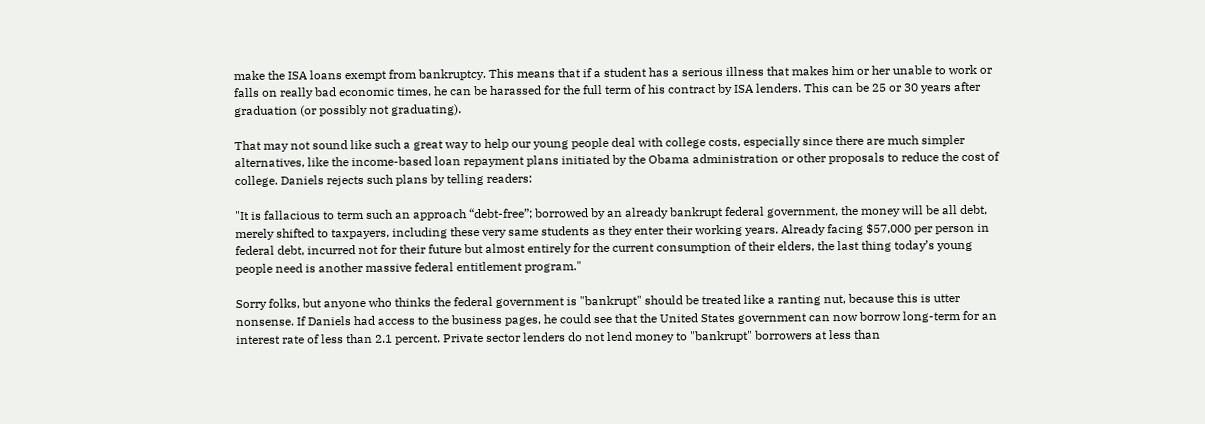make the ISA loans exempt from bankruptcy. This means that if a student has a serious illness that makes him or her unable to work or falls on really bad economic times, he can be harassed for the full term of his contract by ISA lenders. This can be 25 or 30 years after graduation (or possibly not graduating).

That may not sound like such a great way to help our young people deal with college costs, especially since there are much simpler alternatives, like the income-based loan repayment plans initiated by the Obama administration or other proposals to reduce the cost of college. Daniels rejects such plans by telling readers:

"It is fallacious to term such an approach “debt-free”; borrowed by an already bankrupt federal government, the money will be all debt, merely shifted to taxpayers, including these very same students as they enter their working years. Already facing $57,000 per person in federal debt, incurred not for their future but almost entirely for the current consumption of their elders, the last thing today’s young people need is another massive federal entitlement program."

Sorry folks, but anyone who thinks the federal government is "bankrupt" should be treated like a ranting nut, because this is utter nonsense. If Daniels had access to the business pages, he could see that the United States government can now borrow long-term for an interest rate of less than 2.1 percent. Private sector lenders do not lend money to "bankrupt" borrowers at less than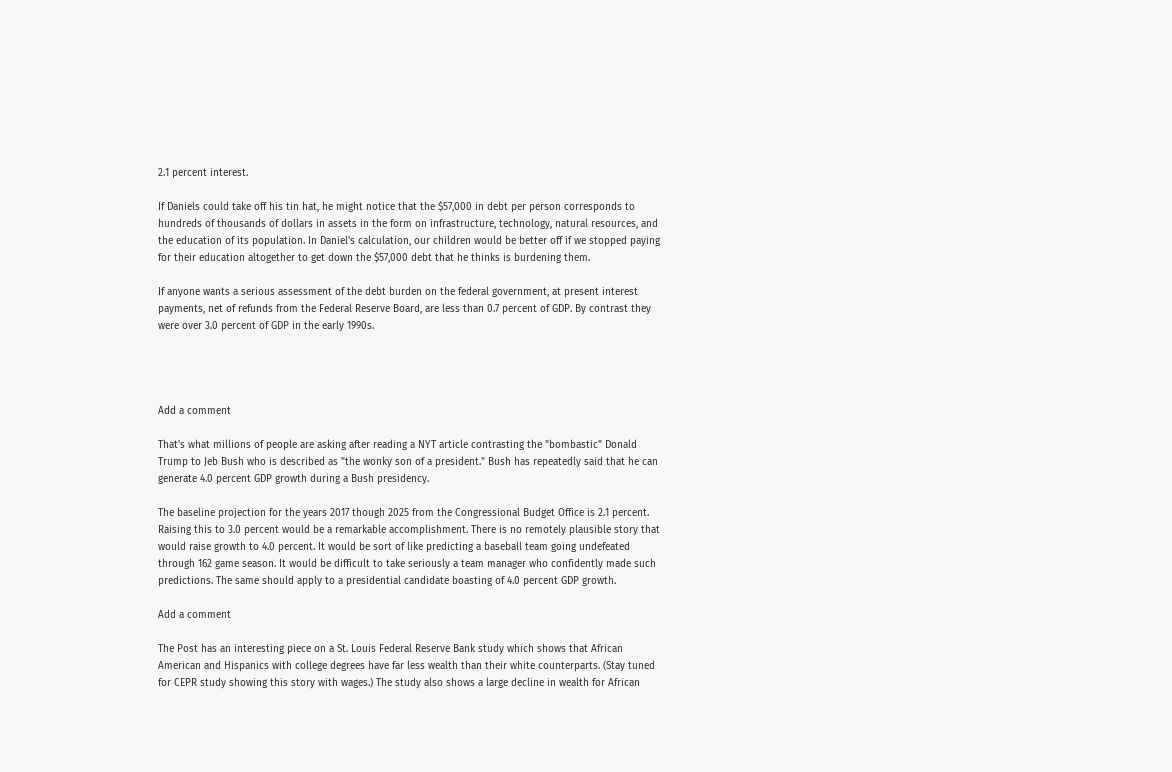2.1 percent interest.

If Daniels could take off his tin hat, he might notice that the $57,000 in debt per person corresponds to hundreds of thousands of dollars in assets in the form on infrastructure, technology, natural resources, and the education of its population. In Daniel's calculation, our children would be better off if we stopped paying for their education altogether to get down the $57,000 debt that he thinks is burdening them.

If anyone wants a serious assessment of the debt burden on the federal government, at present interest payments, net of refunds from the Federal Reserve Board, are less than 0.7 percent of GDP. By contrast they were over 3.0 percent of GDP in the early 1990s.




Add a comment

That's what millions of people are asking after reading a NYT article contrasting the "bombastic" Donald Trump to Jeb Bush who is described as "the wonky son of a president." Bush has repeatedly said that he can generate 4.0 percent GDP growth during a Bush presidency.

The baseline projection for the years 2017 though 2025 from the Congressional Budget Office is 2.1 percent. Raising this to 3.0 percent would be a remarkable accomplishment. There is no remotely plausible story that would raise growth to 4.0 percent. It would be sort of like predicting a baseball team going undefeated through 162 game season. It would be difficult to take seriously a team manager who confidently made such predictions. The same should apply to a presidential candidate boasting of 4.0 percent GDP growth.

Add a comment

The Post has an interesting piece on a St. Louis Federal Reserve Bank study which shows that African American and Hispanics with college degrees have far less wealth than their white counterparts. (Stay tuned for CEPR study showing this story with wages.) The study also shows a large decline in wealth for African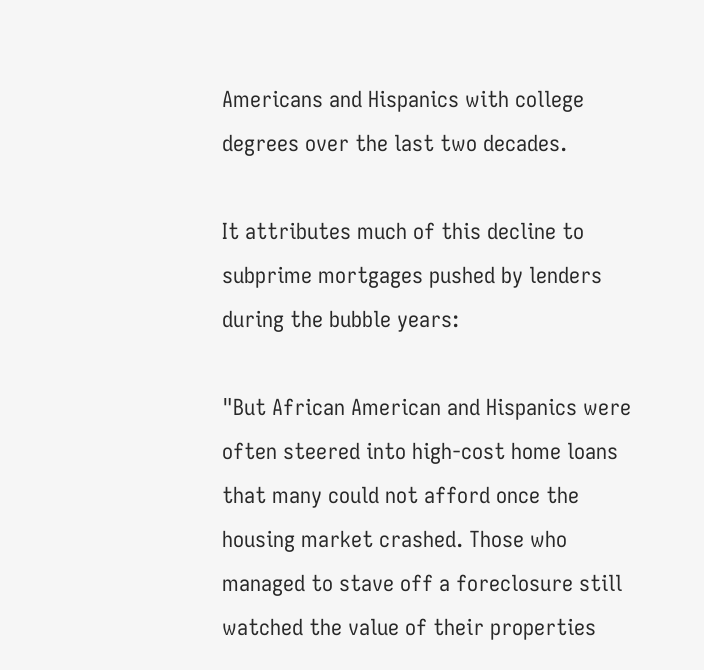Americans and Hispanics with college degrees over the last two decades.

It attributes much of this decline to subprime mortgages pushed by lenders during the bubble years:

"But African American and Hispanics were often steered into high-cost home loans that many could not afford once the housing market crashed. Those who managed to stave off a foreclosure still watched the value of their properties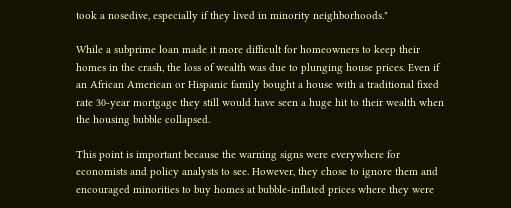took a nosedive, especially if they lived in minority neighborhoods."

While a subprime loan made it more difficult for homeowners to keep their homes in the crash, the loss of wealth was due to plunging house prices. Even if an African American or Hispanic family bought a house with a traditional fixed rate 30-year mortgage they still would have seen a huge hit to their wealth when the housing bubble collapsed.

This point is important because the warning signs were everywhere for economists and policy analysts to see. However, they chose to ignore them and encouraged minorities to buy homes at bubble-inflated prices where they were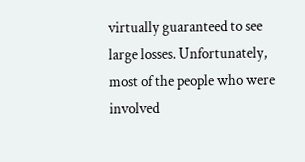virtually guaranteed to see large losses. Unfortunately, most of the people who were involved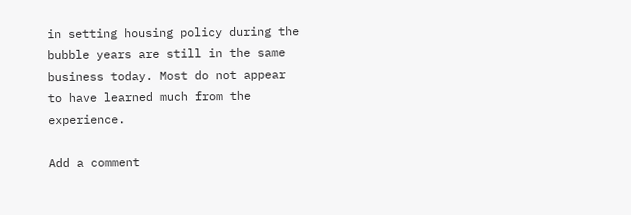in setting housing policy during the bubble years are still in the same business today. Most do not appear to have learned much from the experience.

Add a comment